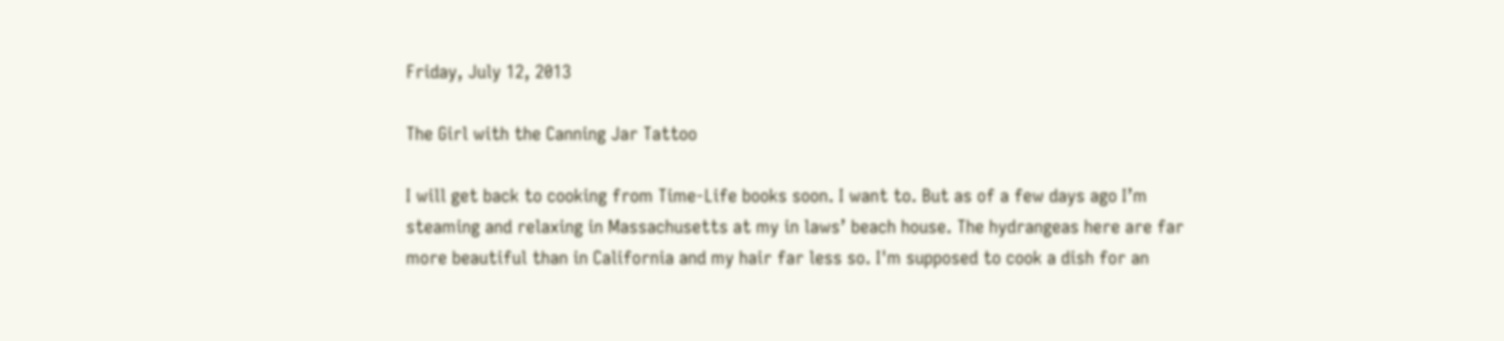Friday, July 12, 2013

The Girl with the Canning Jar Tattoo

I will get back to cooking from Time-Life books soon. I want to. But as of a few days ago I’m steaming and relaxing in Massachusetts at my in laws’ beach house. The hydrangeas here are far more beautiful than in California and my hair far less so. I'm supposed to cook a dish for an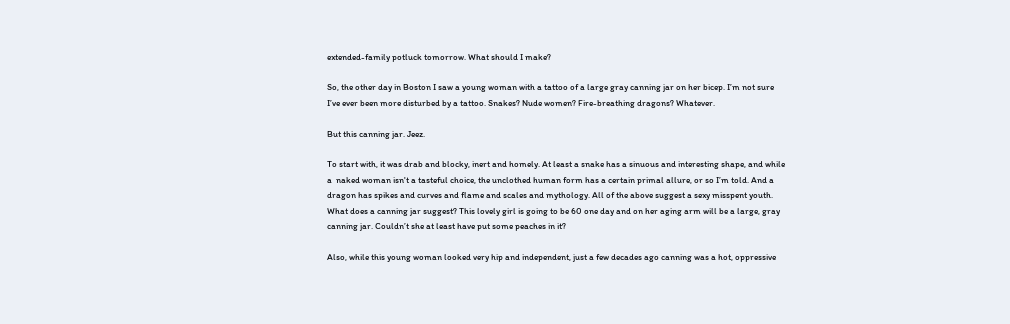extended-family potluck tomorrow. What should I make?

So, the other day in Boston I saw a young woman with a tattoo of a large gray canning jar on her bicep. I’m not sure I’ve ever been more disturbed by a tattoo. Snakes? Nude women? Fire-breathing dragons? Whatever.

But this canning jar. Jeez.

To start with, it was drab and blocky, inert and homely. At least a snake has a sinuous and interesting shape, and while a  naked woman isn't a tasteful choice, the unclothed human form has a certain primal allure, or so I’m told. And a dragon has spikes and curves and flame and scales and mythology. All of the above suggest a sexy misspent youth. What does a canning jar suggest? This lovely girl is going to be 60 one day and on her aging arm will be a large, gray canning jar. Couldn’t she at least have put some peaches in it?

Also, while this young woman looked very hip and independent, just a few decades ago canning was a hot, oppressive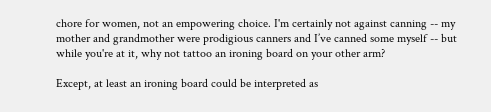chore for women, not an empowering choice. I'm certainly not against canning -- my mother and grandmother were prodigious canners and I’ve canned some myself -- but while you're at it, why not tattoo an ironing board on your other arm?

Except, at least an ironing board could be interpreted as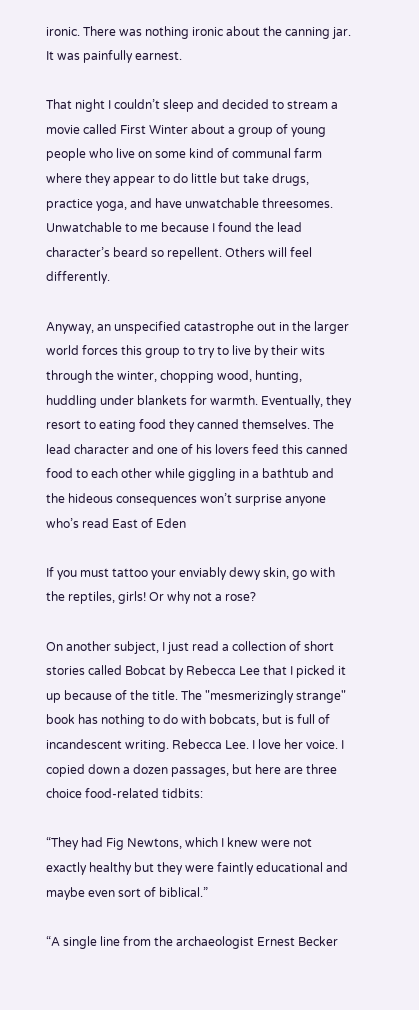ironic. There was nothing ironic about the canning jar. It was painfully earnest.

That night I couldn’t sleep and decided to stream a movie called First Winter about a group of young people who live on some kind of communal farm where they appear to do little but take drugs, practice yoga, and have unwatchable threesomes. Unwatchable to me because I found the lead character’s beard so repellent. Others will feel differently.

Anyway, an unspecified catastrophe out in the larger world forces this group to try to live by their wits through the winter, chopping wood, hunting, huddling under blankets for warmth. Eventually, they resort to eating food they canned themselves. The lead character and one of his lovers feed this canned food to each other while giggling in a bathtub and the hideous consequences won’t surprise anyone who’s read East of Eden

If you must tattoo your enviably dewy skin, go with the reptiles, girls! Or why not a rose?

On another subject, I just read a collection of short stories called Bobcat by Rebecca Lee that I picked it up because of the title. The "mesmerizingly strange" book has nothing to do with bobcats, but is full of incandescent writing. Rebecca Lee. I love her voice. I copied down a dozen passages, but here are three choice food-related tidbits:

“They had Fig Newtons, which I knew were not exactly healthy but they were faintly educational and maybe even sort of biblical.”

“A single line from the archaeologist Ernest Becker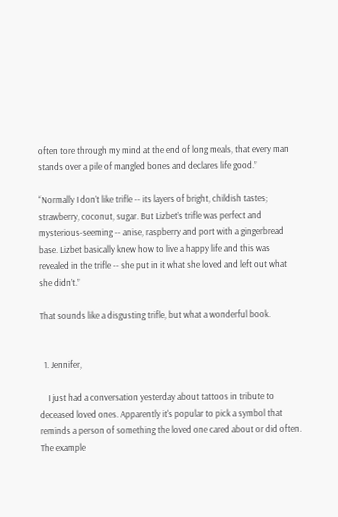often tore through my mind at the end of long meals, that every man stands over a pile of mangled bones and declares life good.”

“Normally I don’t like trifle -- its layers of bright, childish tastes; strawberry, coconut, sugar. But Lizbet’s trifle was perfect and mysterious-seeming -- anise, raspberry and port with a gingerbread base. Lizbet basically knew how to live a happy life and this was revealed in the trifle -- she put in it what she loved and left out what she didn’t.”

That sounds like a disgusting trifle, but what a wonderful book.


  1. Jennifer,

    I just had a conversation yesterday about tattoos in tribute to deceased loved ones. Apparently it's popular to pick a symbol that reminds a person of something the loved one cared about or did often. The example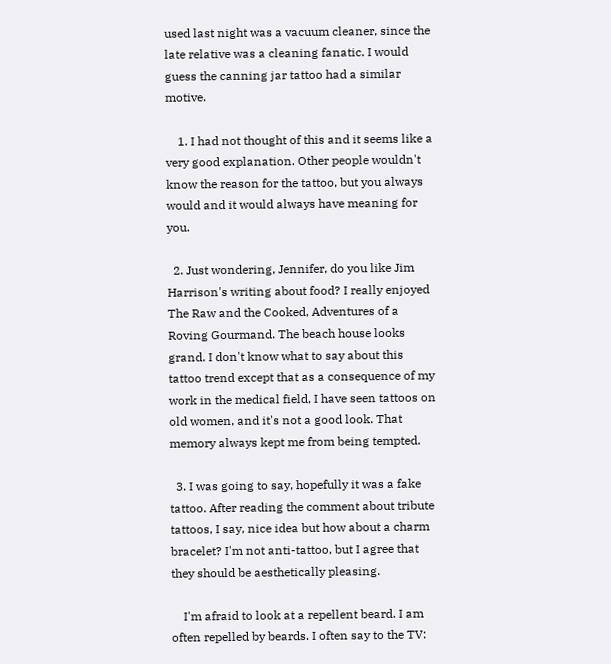used last night was a vacuum cleaner, since the late relative was a cleaning fanatic. I would guess the canning jar tattoo had a similar motive.

    1. I had not thought of this and it seems like a very good explanation. Other people wouldn't know the reason for the tattoo, but you always would and it would always have meaning for you.

  2. Just wondering, Jennifer, do you like Jim Harrison's writing about food? I really enjoyed The Raw and the Cooked, Adventures of a Roving Gourmand. The beach house looks grand. I don't know what to say about this tattoo trend except that as a consequence of my work in the medical field, I have seen tattoos on old women, and it's not a good look. That memory always kept me from being tempted.

  3. I was going to say, hopefully it was a fake tattoo. After reading the comment about tribute tattoos, I say, nice idea but how about a charm bracelet? I'm not anti-tattoo, but I agree that they should be aesthetically pleasing.

    I'm afraid to look at a repellent beard. I am often repelled by beards. I often say to the TV: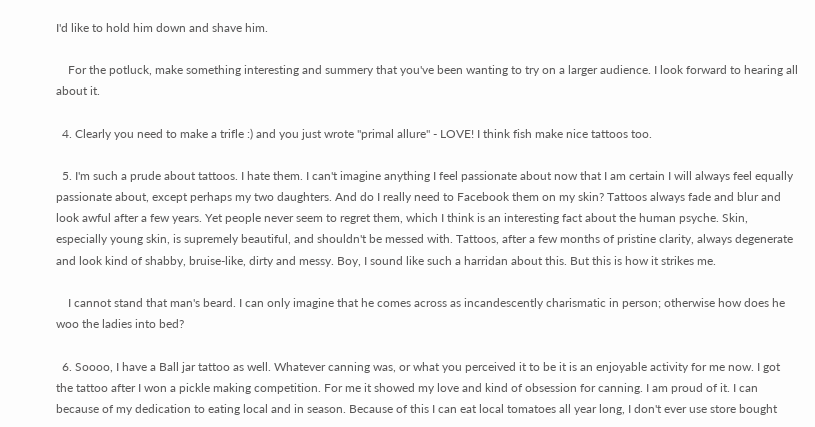I'd like to hold him down and shave him.

    For the potluck, make something interesting and summery that you've been wanting to try on a larger audience. I look forward to hearing all about it.

  4. Clearly you need to make a trifle :) and you just wrote "primal allure" - LOVE! I think fish make nice tattoos too.

  5. I'm such a prude about tattoos. I hate them. I can't imagine anything I feel passionate about now that I am certain I will always feel equally passionate about, except perhaps my two daughters. And do I really need to Facebook them on my skin? Tattoos always fade and blur and look awful after a few years. Yet people never seem to regret them, which I think is an interesting fact about the human psyche. Skin, especially young skin, is supremely beautiful, and shouldn't be messed with. Tattoos, after a few months of pristine clarity, always degenerate and look kind of shabby, bruise-like, dirty and messy. Boy, I sound like such a harridan about this. But this is how it strikes me.

    I cannot stand that man's beard. I can only imagine that he comes across as incandescently charismatic in person; otherwise how does he woo the ladies into bed?

  6. Soooo, I have a Ball jar tattoo as well. Whatever canning was, or what you perceived it to be it is an enjoyable activity for me now. I got the tattoo after I won a pickle making competition. For me it showed my love and kind of obsession for canning. I am proud of it. I can because of my dedication to eating local and in season. Because of this I can eat local tomatoes all year long, I don't ever use store bought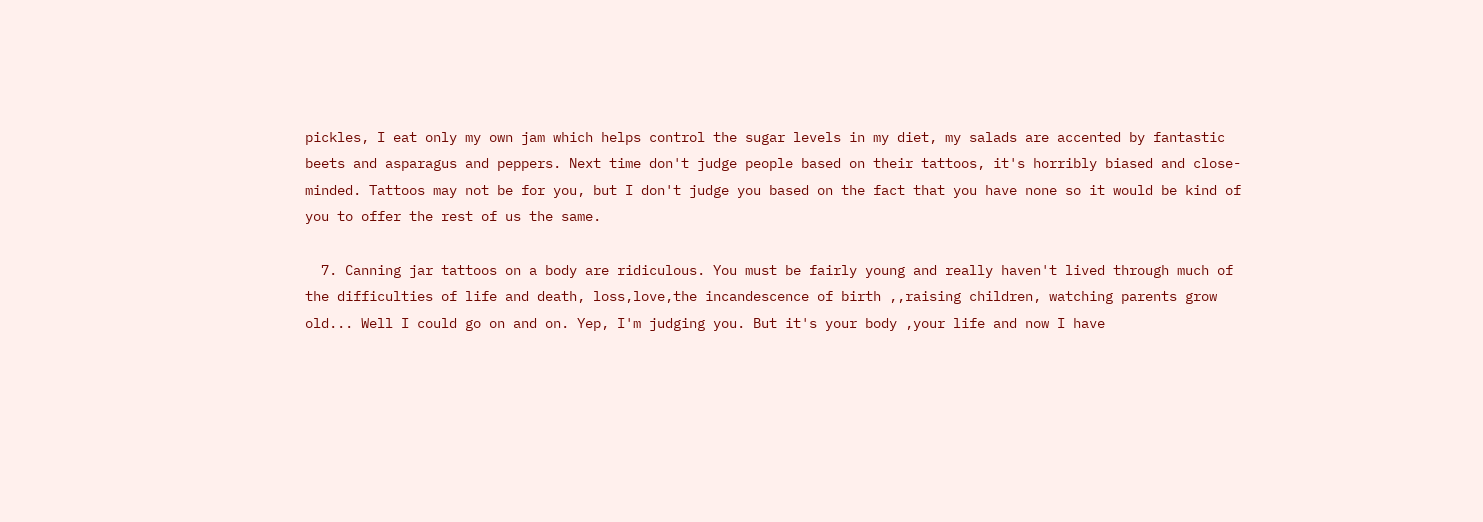pickles, I eat only my own jam which helps control the sugar levels in my diet, my salads are accented by fantastic beets and asparagus and peppers. Next time don't judge people based on their tattoos, it's horribly biased and close-minded. Tattoos may not be for you, but I don't judge you based on the fact that you have none so it would be kind of you to offer the rest of us the same.

  7. Canning jar tattoos on a body are ridiculous. You must be fairly young and really haven't lived through much of the difficulties of life and death, loss,love,the incandescence of birth ,,raising children, watching parents grow old... Well I could go on and on. Yep, I'm judging you. But it's your body ,your life and now I have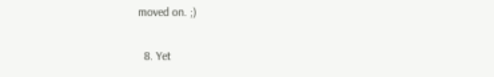moved on. ;)

  8. Yet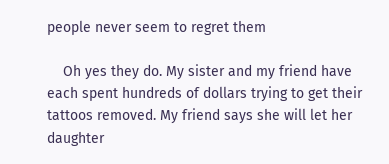people never seem to regret them

    Oh yes they do. My sister and my friend have each spent hundreds of dollars trying to get their tattoos removed. My friend says she will let her daughter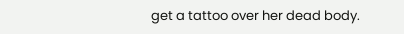get a tattoo over her dead body.